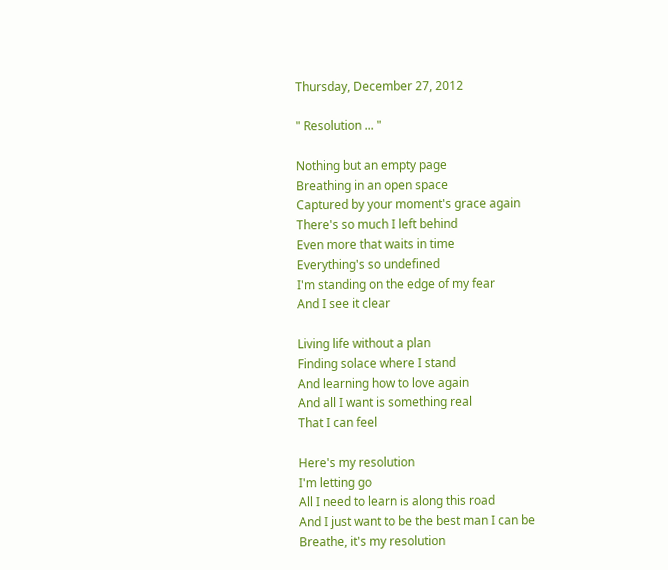Thursday, December 27, 2012

" Resolution ... "

Nothing but an empty page
Breathing in an open space
Captured by your moment's grace again
There's so much I left behind
Even more that waits in time
Everything's so undefined
I'm standing on the edge of my fear
And I see it clear

Living life without a plan
Finding solace where I stand
And learning how to love again
And all I want is something real
That I can feel

Here's my resolution
I'm letting go
All I need to learn is along this road
And I just want to be the best man I can be
Breathe, it's my resolution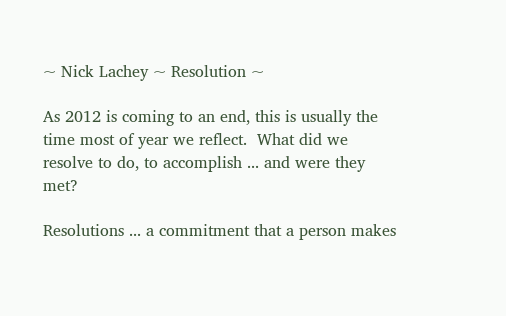~ Nick Lachey ~ Resolution ~

As 2012 is coming to an end, this is usually the time most of year we reflect.  What did we resolve to do, to accomplish ... and were they met?

Resolutions ... a commitment that a person makes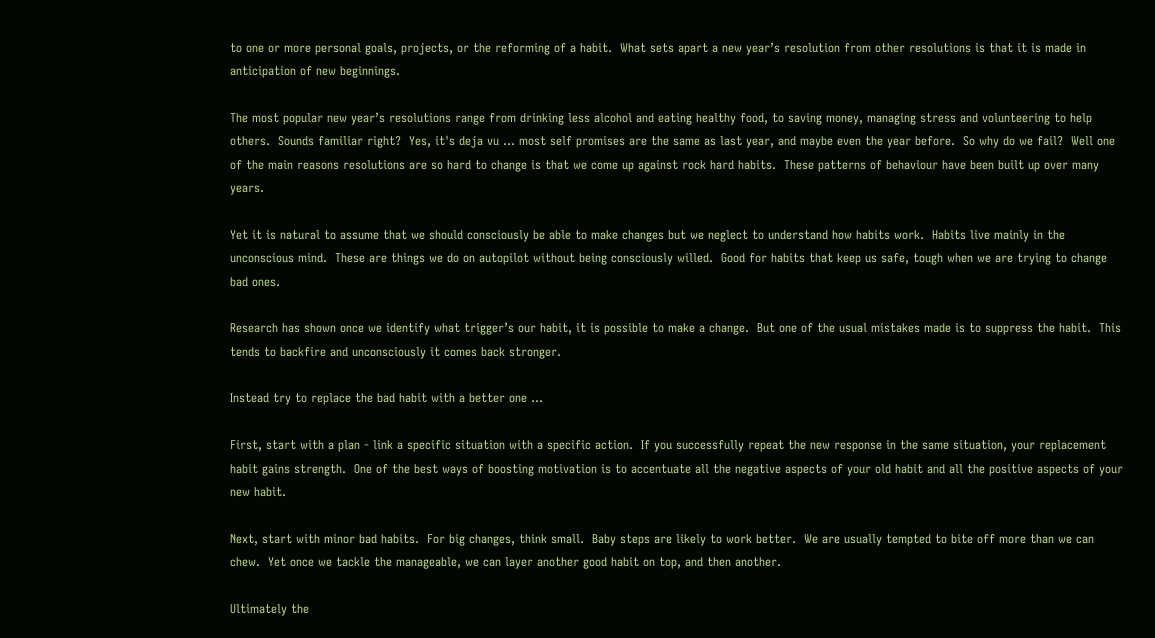to one or more personal goals, projects, or the reforming of a habit.  What sets apart a new year’s resolution from other resolutions is that it is made in anticipation of new beginnings.

The most popular new year’s resolutions range from drinking less alcohol and eating healthy food, to saving money, managing stress and volunteering to help others.  Sounds familiar right?  Yes, it's deja vu ... most self promises are the same as last year, and maybe even the year before.  So why do we fail?  Well one of the main reasons resolutions are so hard to change is that we come up against rock hard habits.  These patterns of behaviour have been built up over many  years.

Yet it is natural to assume that we should consciously be able to make changes but we neglect to understand how habits work.  Habits live mainly in the unconscious mind.  These are things we do on autopilot without being consciously willed.  Good for habits that keep us safe, tough when we are trying to change bad ones.

Research has shown once we identify what trigger’s our habit, it is possible to make a change.  But one of the usual mistakes made is to suppress the habit.  This tends to backfire and unconsciously it comes back stronger.

Instead try to replace the bad habit with a better one ...

First, start with a plan - link a specific situation with a specific action.  If you successfully repeat the new response in the same situation, your replacement habit gains strength.  One of the best ways of boosting motivation is to accentuate all the negative aspects of your old habit and all the positive aspects of your new habit.

Next, start with minor bad habits.  For big changes, think small.  Baby steps are likely to work better.  We are usually tempted to bite off more than we can chew.  Yet once we tackle the manageable, we can layer another good habit on top, and then another.

Ultimately the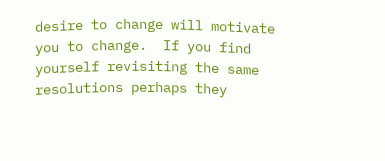desire to change will motivate you to change.  If you find yourself revisiting the same resolutions perhaps they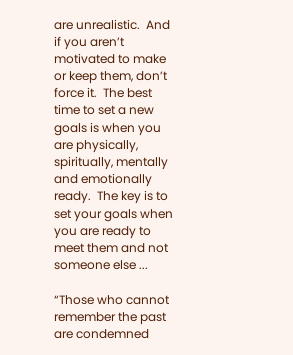are unrealistic.  And if you aren’t motivated to make or keep them, don’t force it.  The best time to set a new goals is when you are physically, spiritually, mentally and emotionally ready.  The key is to set your goals when you are ready to meet them and not someone else ...

“Those who cannot remember the past are condemned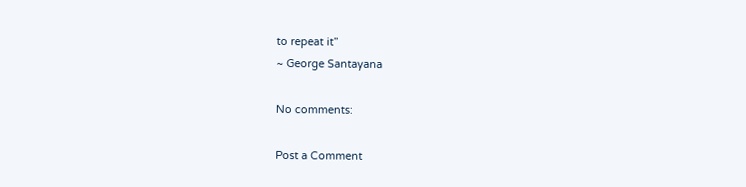to repeat it”
~ George Santayana

No comments:

Post a Comment